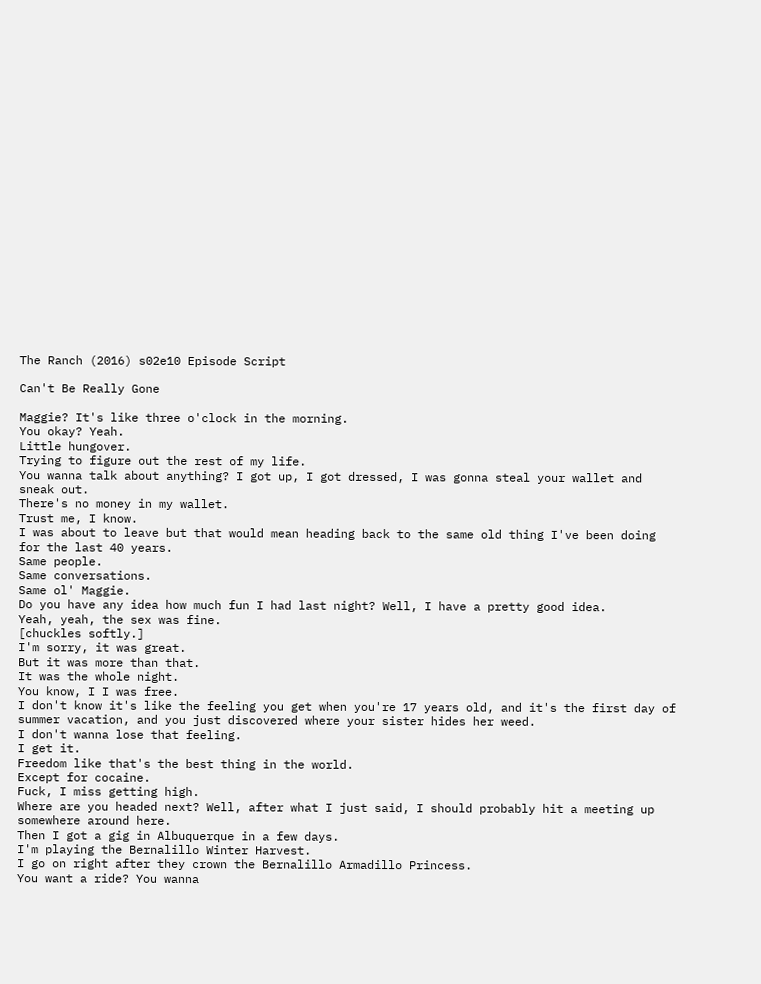The Ranch (2016) s02e10 Episode Script

Can't Be Really Gone

Maggie? It's like three o'clock in the morning.
You okay? Yeah.
Little hungover.
Trying to figure out the rest of my life.
You wanna talk about anything? I got up, I got dressed, I was gonna steal your wallet and sneak out.
There's no money in my wallet.
Trust me, I know.
I was about to leave but that would mean heading back to the same old thing I've been doing for the last 40 years.
Same people.
Same conversations.
Same ol' Maggie.
Do you have any idea how much fun I had last night? Well, I have a pretty good idea.
Yeah, yeah, the sex was fine.
[chuckles softly.]
I'm sorry, it was great.
But it was more than that.
It was the whole night.
You know, I I was free.
I don't know it's like the feeling you get when you're 17 years old, and it's the first day of summer vacation, and you just discovered where your sister hides her weed.
I don't wanna lose that feeling.
I get it.
Freedom like that's the best thing in the world.
Except for cocaine.
Fuck, I miss getting high.
Where are you headed next? Well, after what I just said, I should probably hit a meeting up somewhere around here.
Then I got a gig in Albuquerque in a few days.
I'm playing the Bernalillo Winter Harvest.
I go on right after they crown the Bernalillo Armadillo Princess.
You want a ride? You wanna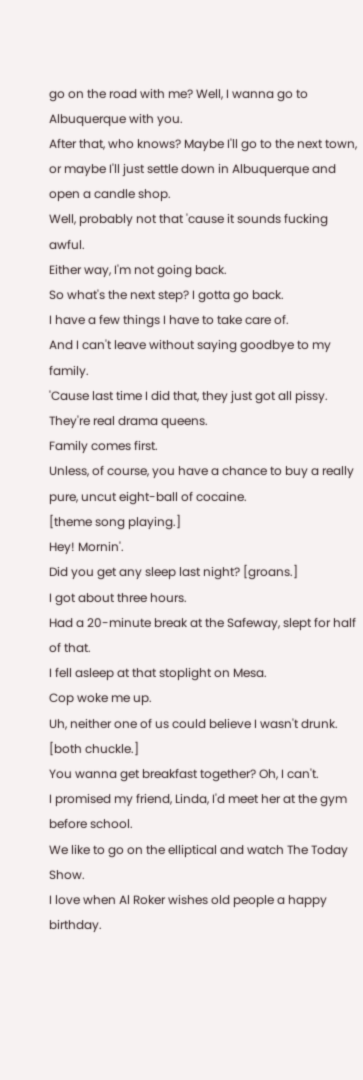go on the road with me? Well, I wanna go to Albuquerque with you.
After that, who knows? Maybe I'll go to the next town, or maybe I'll just settle down in Albuquerque and open a candle shop.
Well, probably not that 'cause it sounds fucking awful.
Either way, I'm not going back.
So what's the next step? I gotta go back.
I have a few things I have to take care of.
And I can't leave without saying goodbye to my family.
'Cause last time I did that, they just got all pissy.
They're real drama queens.
Family comes first.
Unless, of course, you have a chance to buy a really pure, uncut eight-ball of cocaine.
[theme song playing.]
Hey! Mornin'.
Did you get any sleep last night? [groans.]
I got about three hours.
Had a 20-minute break at the Safeway, slept for half of that.
I fell asleep at that stoplight on Mesa.
Cop woke me up.
Uh, neither one of us could believe I wasn't drunk.
[both chuckle.]
You wanna get breakfast together? Oh, I can't.
I promised my friend, Linda, I'd meet her at the gym before school.
We like to go on the elliptical and watch The Today Show.
I love when Al Roker wishes old people a happy birthday.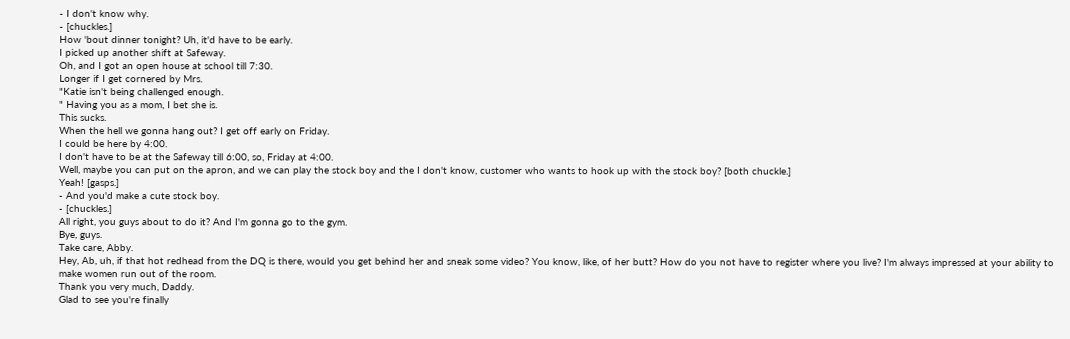- I don't know why.
- [chuckles.]
How 'bout dinner tonight? Uh, it'd have to be early.
I picked up another shift at Safeway.
Oh, and I got an open house at school till 7:30.
Longer if I get cornered by Mrs.
"Katie isn't being challenged enough.
" Having you as a mom, I bet she is.
This sucks.
When the hell we gonna hang out? I get off early on Friday.
I could be here by 4:00.
I don't have to be at the Safeway till 6:00, so, Friday at 4:00.
Well, maybe you can put on the apron, and we can play the stock boy and the I don't know, customer who wants to hook up with the stock boy? [both chuckle.]
Yeah! [gasps.]
- And you'd make a cute stock boy.
- [chuckles.]
All right, you guys about to do it? And I'm gonna go to the gym.
Bye, guys.
Take care, Abby.
Hey, Ab, uh, if that hot redhead from the DQ is there, would you get behind her and sneak some video? You know, like, of her butt? How do you not have to register where you live? I'm always impressed at your ability to make women run out of the room.
Thank you very much, Daddy.
Glad to see you're finally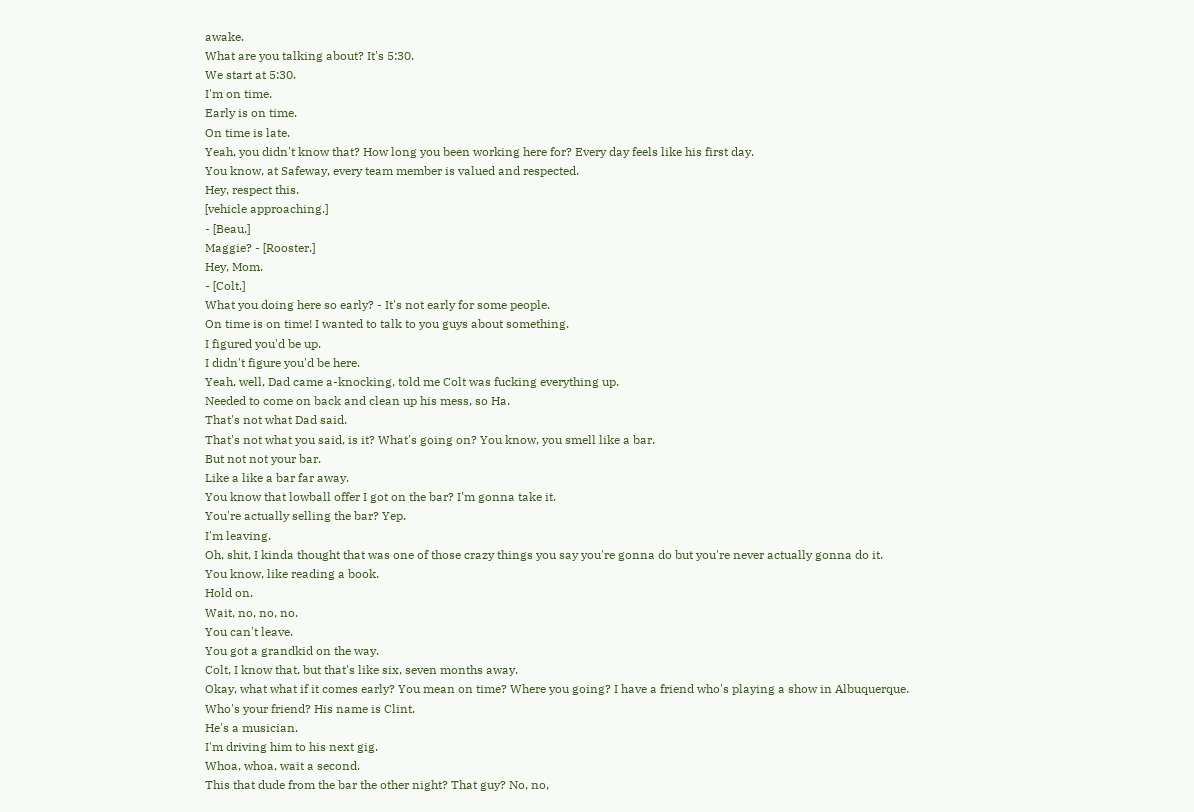awake.
What are you talking about? It's 5:30.
We start at 5:30.
I'm on time.
Early is on time.
On time is late.
Yeah, you didn't know that? How long you been working here for? Every day feels like his first day.
You know, at Safeway, every team member is valued and respected.
Hey, respect this.
[vehicle approaching.]
- [Beau.]
Maggie? - [Rooster.]
Hey, Mom.
- [Colt.]
What you doing here so early? - It's not early for some people.
On time is on time! I wanted to talk to you guys about something.
I figured you'd be up.
I didn't figure you'd be here.
Yeah, well, Dad came a-knocking, told me Colt was fucking everything up.
Needed to come on back and clean up his mess, so Ha.
That's not what Dad said.
That's not what you said, is it? What's going on? You know, you smell like a bar.
But not not your bar.
Like a like a bar far away.
You know that lowball offer I got on the bar? I'm gonna take it.
You're actually selling the bar? Yep.
I'm leaving.
Oh, shit, I kinda thought that was one of those crazy things you say you're gonna do but you're never actually gonna do it.
You know, like reading a book.
Hold on.
Wait, no, no, no.
You can't leave.
You got a grandkid on the way.
Colt, I know that, but that's like six, seven months away.
Okay, what what if it comes early? You mean on time? Where you going? I have a friend who's playing a show in Albuquerque.
Who's your friend? His name is Clint.
He's a musician.
I'm driving him to his next gig.
Whoa, whoa, wait a second.
This that dude from the bar the other night? That guy? No, no,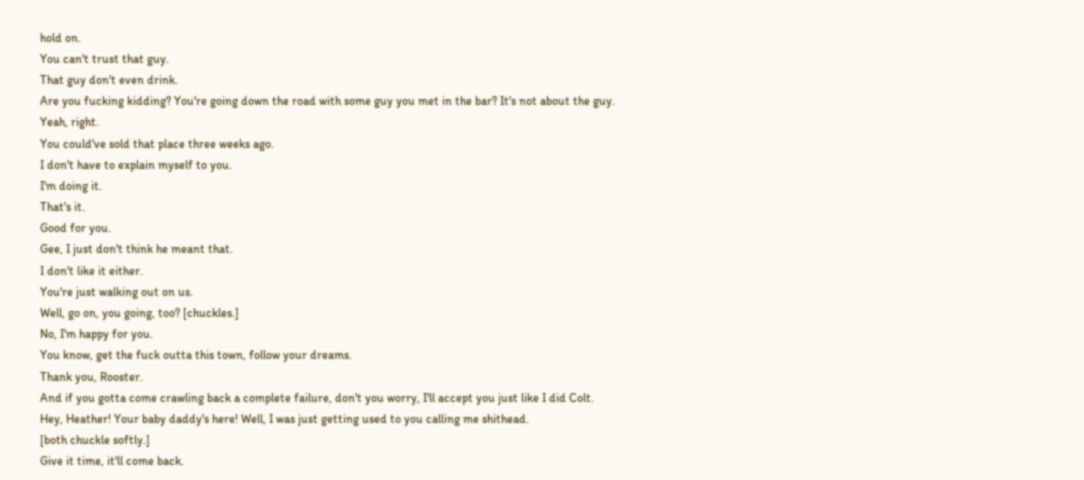hold on.
You can't trust that guy.
That guy don't even drink.
Are you fucking kidding? You're going down the road with some guy you met in the bar? It's not about the guy.
Yeah, right.
You could've sold that place three weeks ago.
I don't have to explain myself to you.
I'm doing it.
That's it.
Good for you.
Gee, I just don't think he meant that.
I don't like it either.
You're just walking out on us.
Well, go on, you going, too? [chuckles.]
No, I'm happy for you.
You know, get the fuck outta this town, follow your dreams.
Thank you, Rooster.
And if you gotta come crawling back a complete failure, don't you worry, I'll accept you just like I did Colt.
Hey, Heather! Your baby daddy's here! Well, I was just getting used to you calling me shithead.
[both chuckle softly.]
Give it time, it'll come back.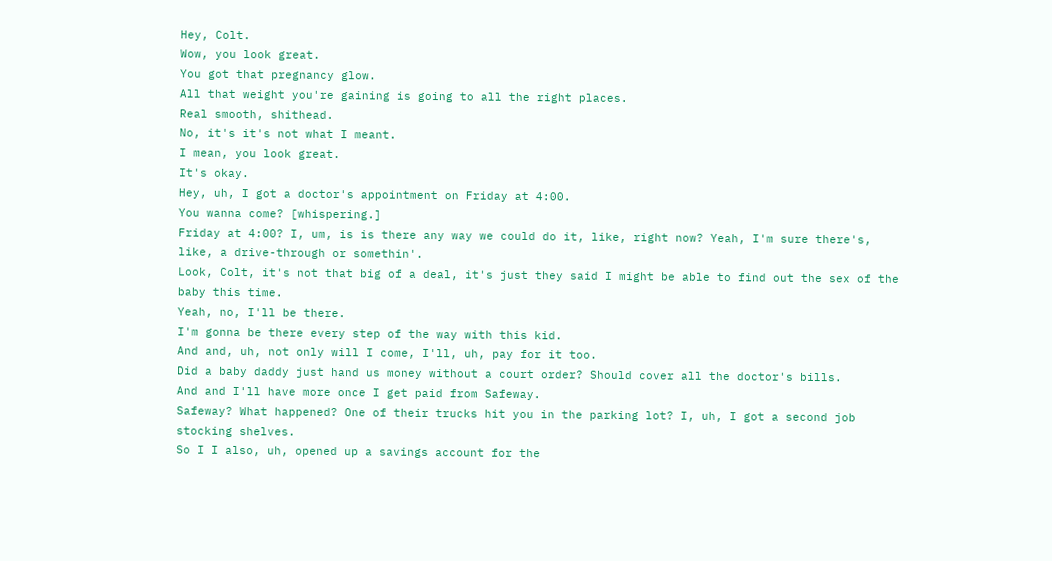Hey, Colt.
Wow, you look great.
You got that pregnancy glow.
All that weight you're gaining is going to all the right places.
Real smooth, shithead.
No, it's it's not what I meant.
I mean, you look great.
It's okay.
Hey, uh, I got a doctor's appointment on Friday at 4:00.
You wanna come? [whispering.]
Friday at 4:00? I, um, is is there any way we could do it, like, right now? Yeah, I'm sure there's, like, a drive-through or somethin'.
Look, Colt, it's not that big of a deal, it's just they said I might be able to find out the sex of the baby this time.
Yeah, no, I'll be there.
I'm gonna be there every step of the way with this kid.
And and, uh, not only will I come, I'll, uh, pay for it too.
Did a baby daddy just hand us money without a court order? Should cover all the doctor's bills.
And and I'll have more once I get paid from Safeway.
Safeway? What happened? One of their trucks hit you in the parking lot? I, uh, I got a second job stocking shelves.
So I I also, uh, opened up a savings account for the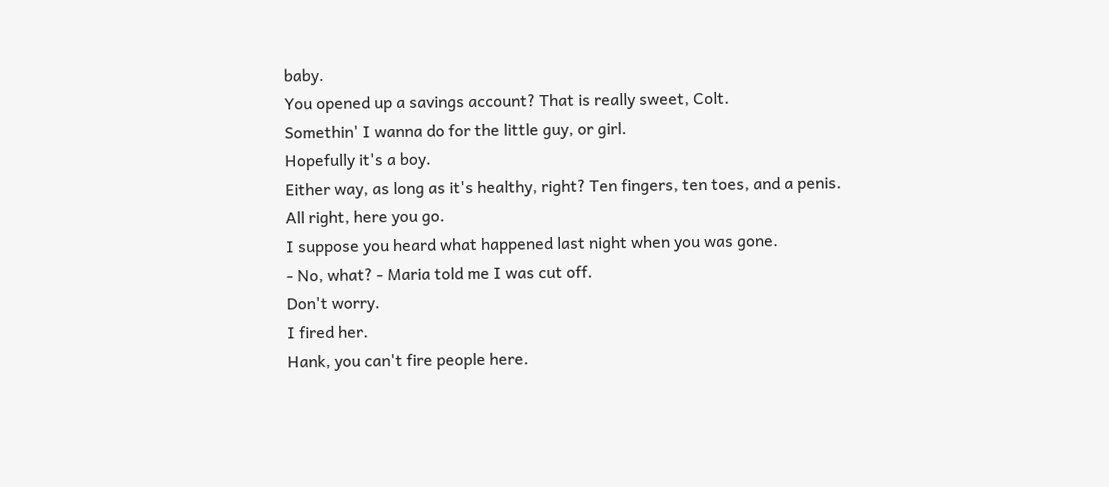baby.
You opened up a savings account? That is really sweet, Colt.
Somethin' I wanna do for the little guy, or girl.
Hopefully it's a boy.
Either way, as long as it's healthy, right? Ten fingers, ten toes, and a penis.
All right, here you go.
I suppose you heard what happened last night when you was gone.
- No, what? - Maria told me I was cut off.
Don't worry.
I fired her.
Hank, you can't fire people here.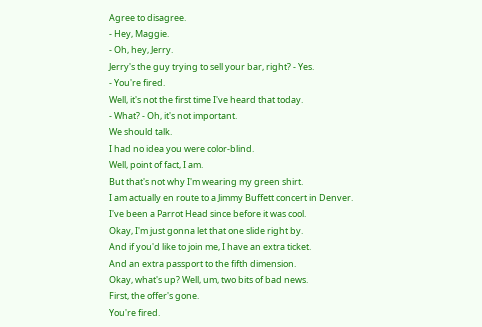Agree to disagree.
- Hey, Maggie.
- Oh, hey, Jerry.
Jerry's the guy trying to sell your bar, right? - Yes.
- You're fired.
Well, it's not the first time I've heard that today.
- What? - Oh, it's not important.
We should talk.
I had no idea you were color-blind.
Well, point of fact, I am.
But that's not why I'm wearing my green shirt.
I am actually en route to a Jimmy Buffett concert in Denver.
I've been a Parrot Head since before it was cool.
Okay, I'm just gonna let that one slide right by.
And if you'd like to join me, I have an extra ticket.
And an extra passport to the fifth dimension.
Okay, what's up? Well, um, two bits of bad news.
First, the offer's gone.
You're fired.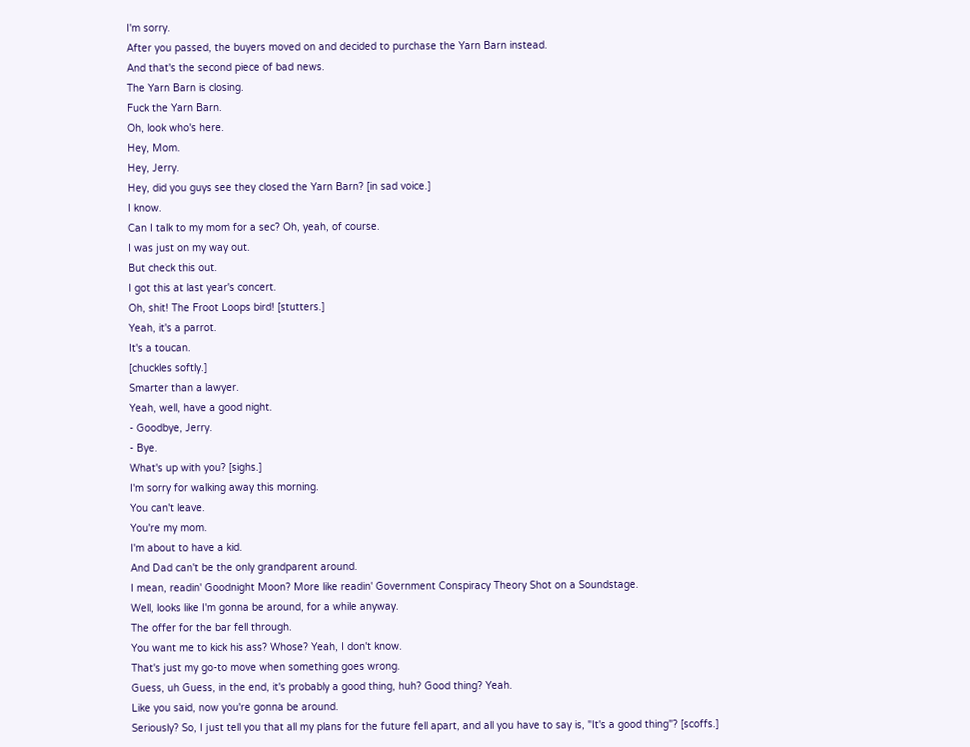I'm sorry.
After you passed, the buyers moved on and decided to purchase the Yarn Barn instead.
And that's the second piece of bad news.
The Yarn Barn is closing.
Fuck the Yarn Barn.
Oh, look who's here.
Hey, Mom.
Hey, Jerry.
Hey, did you guys see they closed the Yarn Barn? [in sad voice.]
I know.
Can I talk to my mom for a sec? Oh, yeah, of course.
I was just on my way out.
But check this out.
I got this at last year's concert.
Oh, shit! The Froot Loops bird! [stutters.]
Yeah, it's a parrot.
It's a toucan.
[chuckles softly.]
Smarter than a lawyer.
Yeah, well, have a good night.
- Goodbye, Jerry.
- Bye.
What's up with you? [sighs.]
I'm sorry for walking away this morning.
You can't leave.
You're my mom.
I'm about to have a kid.
And Dad can't be the only grandparent around.
I mean, readin' Goodnight Moon? More like readin' Government Conspiracy Theory Shot on a Soundstage.
Well, looks like I'm gonna be around, for a while anyway.
The offer for the bar fell through.
You want me to kick his ass? Whose? Yeah, I don't know.
That's just my go-to move when something goes wrong.
Guess, uh Guess, in the end, it's probably a good thing, huh? Good thing? Yeah.
Like you said, now you're gonna be around.
Seriously? So, I just tell you that all my plans for the future fell apart, and all you have to say is, "It's a good thing"? [scoffs.]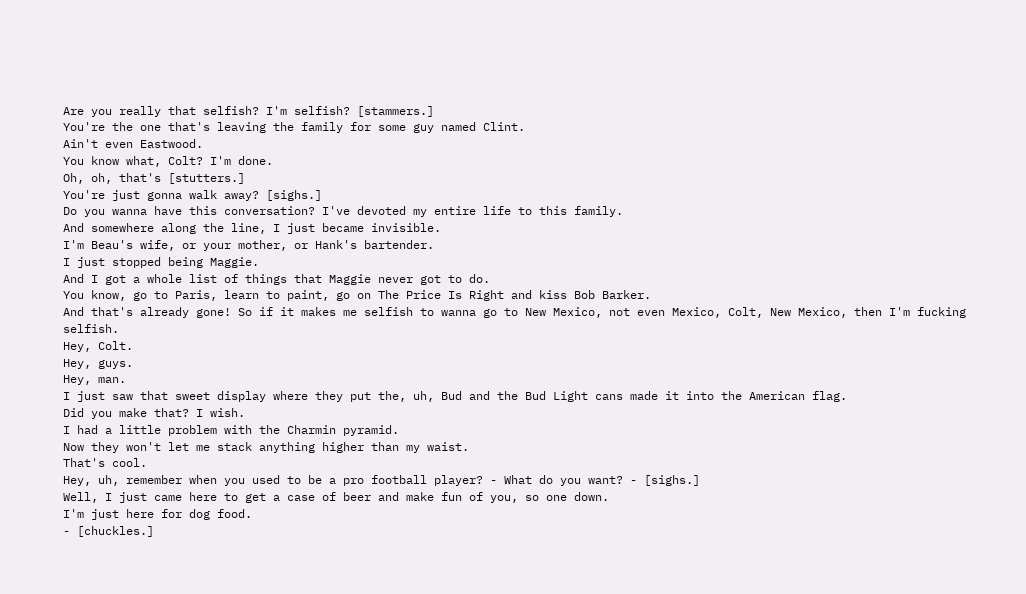Are you really that selfish? I'm selfish? [stammers.]
You're the one that's leaving the family for some guy named Clint.
Ain't even Eastwood.
You know what, Colt? I'm done.
Oh, oh, that's [stutters.]
You're just gonna walk away? [sighs.]
Do you wanna have this conversation? I've devoted my entire life to this family.
And somewhere along the line, I just became invisible.
I'm Beau's wife, or your mother, or Hank's bartender.
I just stopped being Maggie.
And I got a whole list of things that Maggie never got to do.
You know, go to Paris, learn to paint, go on The Price Is Right and kiss Bob Barker.
And that's already gone! So if it makes me selfish to wanna go to New Mexico, not even Mexico, Colt, New Mexico, then I'm fucking selfish.
Hey, Colt.
Hey, guys.
Hey, man.
I just saw that sweet display where they put the, uh, Bud and the Bud Light cans made it into the American flag.
Did you make that? I wish.
I had a little problem with the Charmin pyramid.
Now they won't let me stack anything higher than my waist.
That's cool.
Hey, uh, remember when you used to be a pro football player? - What do you want? - [sighs.]
Well, I just came here to get a case of beer and make fun of you, so one down.
I'm just here for dog food.
- [chuckles.]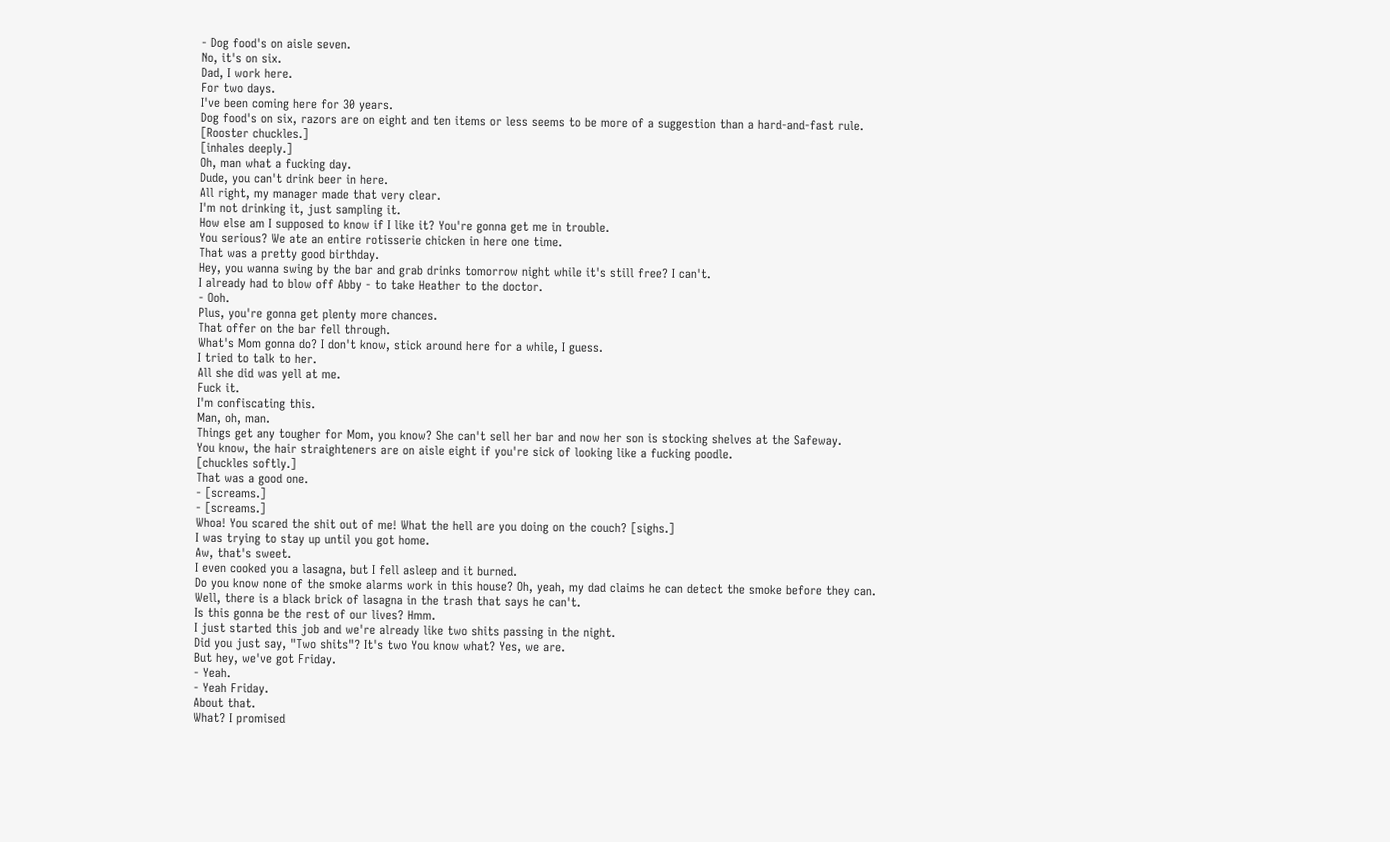- Dog food's on aisle seven.
No, it's on six.
Dad, I work here.
For two days.
I've been coming here for 30 years.
Dog food's on six, razors are on eight and ten items or less seems to be more of a suggestion than a hard-and-fast rule.
[Rooster chuckles.]
[inhales deeply.]
Oh, man what a fucking day.
Dude, you can't drink beer in here.
All right, my manager made that very clear.
I'm not drinking it, just sampling it.
How else am I supposed to know if I like it? You're gonna get me in trouble.
You serious? We ate an entire rotisserie chicken in here one time.
That was a pretty good birthday.
Hey, you wanna swing by the bar and grab drinks tomorrow night while it's still free? I can't.
I already had to blow off Abby - to take Heather to the doctor.
- Ooh.
Plus, you're gonna get plenty more chances.
That offer on the bar fell through.
What's Mom gonna do? I don't know, stick around here for a while, I guess.
I tried to talk to her.
All she did was yell at me.
Fuck it.
I'm confiscating this.
Man, oh, man.
Things get any tougher for Mom, you know? She can't sell her bar and now her son is stocking shelves at the Safeway.
You know, the hair straighteners are on aisle eight if you're sick of looking like a fucking poodle.
[chuckles softly.]
That was a good one.
- [screams.]
- [screams.]
Whoa! You scared the shit out of me! What the hell are you doing on the couch? [sighs.]
I was trying to stay up until you got home.
Aw, that's sweet.
I even cooked you a lasagna, but I fell asleep and it burned.
Do you know none of the smoke alarms work in this house? Oh, yeah, my dad claims he can detect the smoke before they can.
Well, there is a black brick of lasagna in the trash that says he can't.
Is this gonna be the rest of our lives? Hmm.
I just started this job and we're already like two shits passing in the night.
Did you just say, "Two shits"? It's two You know what? Yes, we are.
But hey, we've got Friday.
- Yeah.
- Yeah Friday.
About that.
What? I promised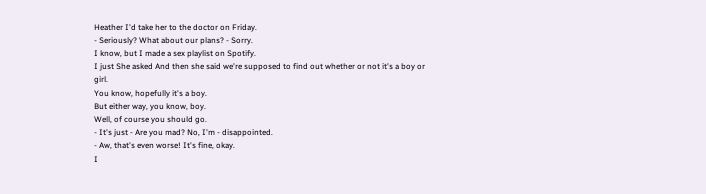Heather I'd take her to the doctor on Friday.
- Seriously? What about our plans? - Sorry.
I know, but I made a sex playlist on Spotify.
I just She asked And then she said we're supposed to find out whether or not it's a boy or girl.
You know, hopefully it's a boy.
But either way, you know, boy.
Well, of course you should go.
- It's just - Are you mad? No, I'm - disappointed.
- Aw, that's even worse! It's fine, okay.
I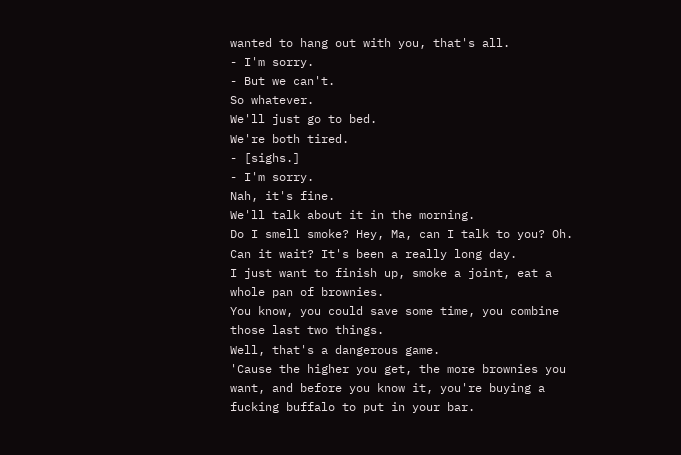wanted to hang out with you, that's all.
- I'm sorry.
- But we can't.
So whatever.
We'll just go to bed.
We're both tired.
- [sighs.]
- I'm sorry.
Nah, it's fine.
We'll talk about it in the morning.
Do I smell smoke? Hey, Ma, can I talk to you? Oh.
Can it wait? It's been a really long day.
I just want to finish up, smoke a joint, eat a whole pan of brownies.
You know, you could save some time, you combine those last two things.
Well, that's a dangerous game.
'Cause the higher you get, the more brownies you want, and before you know it, you're buying a fucking buffalo to put in your bar.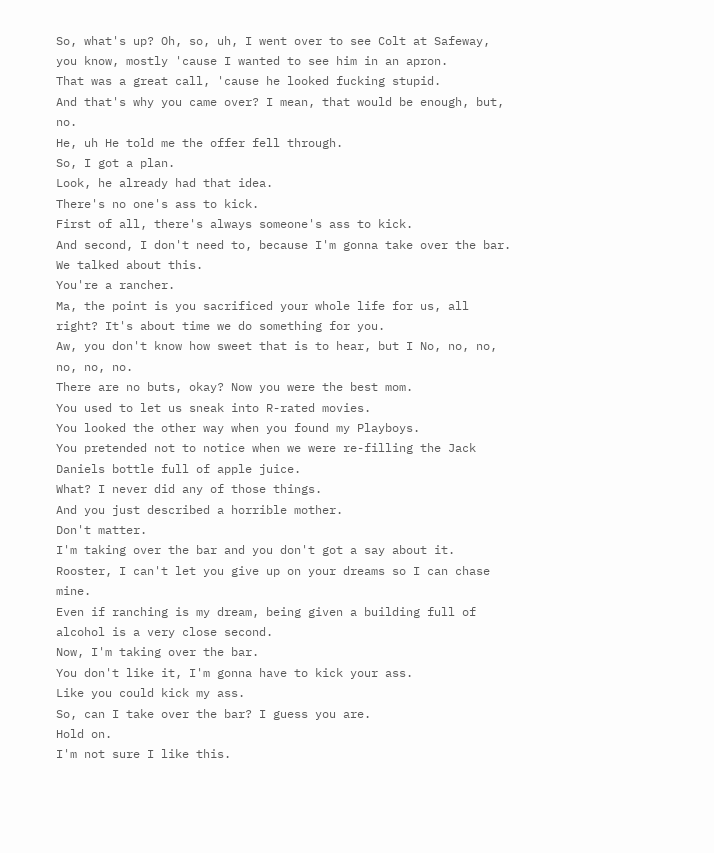So, what's up? Oh, so, uh, I went over to see Colt at Safeway, you know, mostly 'cause I wanted to see him in an apron.
That was a great call, 'cause he looked fucking stupid.
And that's why you came over? I mean, that would be enough, but, no.
He, uh He told me the offer fell through.
So, I got a plan.
Look, he already had that idea.
There's no one's ass to kick.
First of all, there's always someone's ass to kick.
And second, I don't need to, because I'm gonna take over the bar.
We talked about this.
You're a rancher.
Ma, the point is you sacrificed your whole life for us, all right? It's about time we do something for you.
Aw, you don't know how sweet that is to hear, but I No, no, no, no, no, no.
There are no buts, okay? Now you were the best mom.
You used to let us sneak into R-rated movies.
You looked the other way when you found my Playboys.
You pretended not to notice when we were re-filling the Jack Daniels bottle full of apple juice.
What? I never did any of those things.
And you just described a horrible mother.
Don't matter.
I'm taking over the bar and you don't got a say about it.
Rooster, I can't let you give up on your dreams so I can chase mine.
Even if ranching is my dream, being given a building full of alcohol is a very close second.
Now, I'm taking over the bar.
You don't like it, I'm gonna have to kick your ass.
Like you could kick my ass.
So, can I take over the bar? I guess you are.
Hold on.
I'm not sure I like this.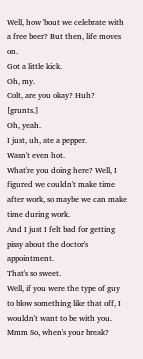Well, how 'bout we celebrate with a free beer? But then, life moves on.
Got a little kick.
Oh, my.
Colt, are you okay? Huh? [grunts.]
Oh, yeah.
I just, uh, ate a pepper.
Wasn't even hot.
What're you doing here? Well, I figured we couldn't make time after work, so maybe we can make time during work.
And I just I felt bad for getting pissy about the doctor's appointment.
That's so sweet.
Well, if you were the type of guy to blow something like that off, I wouldn't want to be with you.
Mmm So, when's your break?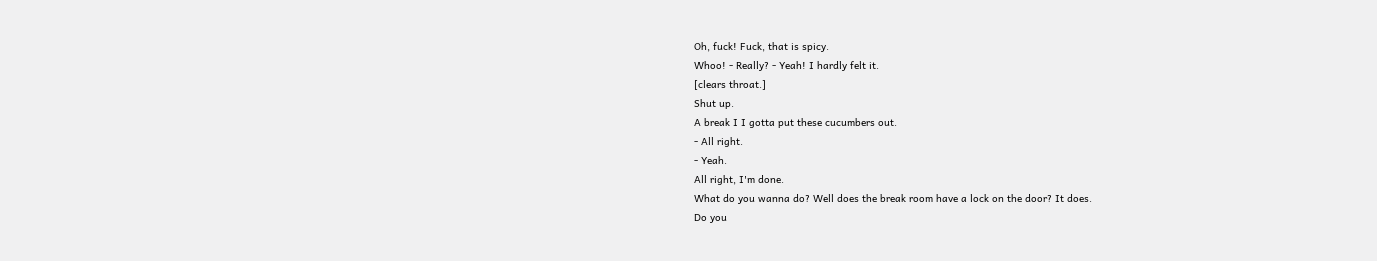Oh, fuck! Fuck, that is spicy.
Whoo! - Really? - Yeah! I hardly felt it.
[clears throat.]
Shut up.
A break I I gotta put these cucumbers out.
- All right.
- Yeah.
All right, I'm done.
What do you wanna do? Well does the break room have a lock on the door? It does.
Do you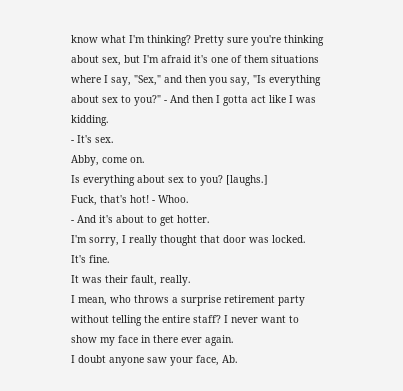know what I'm thinking? Pretty sure you're thinking about sex, but I'm afraid it's one of them situations where I say, "Sex," and then you say, "Is everything about sex to you?" - And then I gotta act like I was kidding.
- It's sex.
Abby, come on.
Is everything about sex to you? [laughs.]
Fuck, that's hot! - Whoo.
- And it's about to get hotter.
I'm sorry, I really thought that door was locked.
It's fine.
It was their fault, really.
I mean, who throws a surprise retirement party without telling the entire staff? I never want to show my face in there ever again.
I doubt anyone saw your face, Ab.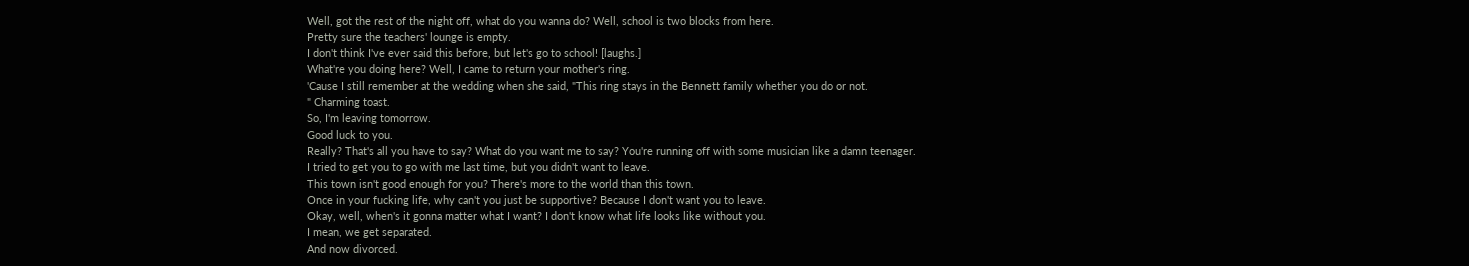Well, got the rest of the night off, what do you wanna do? Well, school is two blocks from here.
Pretty sure the teachers' lounge is empty.
I don't think I've ever said this before, but let's go to school! [laughs.]
What're you doing here? Well, I came to return your mother's ring.
'Cause I still remember at the wedding when she said, "This ring stays in the Bennett family whether you do or not.
" Charming toast.
So, I'm leaving tomorrow.
Good luck to you.
Really? That's all you have to say? What do you want me to say? You're running off with some musician like a damn teenager.
I tried to get you to go with me last time, but you didn't want to leave.
This town isn't good enough for you? There's more to the world than this town.
Once in your fucking life, why can't you just be supportive? Because I don't want you to leave.
Okay, well, when's it gonna matter what I want? I don't know what life looks like without you.
I mean, we get separated.
And now divorced.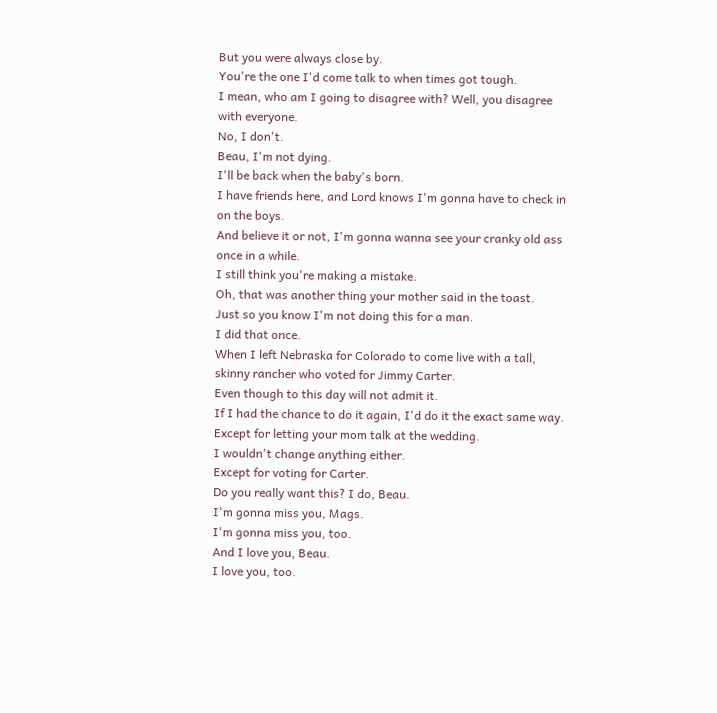But you were always close by.
You're the one I'd come talk to when times got tough.
I mean, who am I going to disagree with? Well, you disagree with everyone.
No, I don't.
Beau, I'm not dying.
I'll be back when the baby's born.
I have friends here, and Lord knows I'm gonna have to check in on the boys.
And believe it or not, I'm gonna wanna see your cranky old ass once in a while.
I still think you're making a mistake.
Oh, that was another thing your mother said in the toast.
Just so you know I'm not doing this for a man.
I did that once.
When I left Nebraska for Colorado to come live with a tall, skinny rancher who voted for Jimmy Carter.
Even though to this day will not admit it.
If I had the chance to do it again, I'd do it the exact same way.
Except for letting your mom talk at the wedding.
I wouldn't change anything either.
Except for voting for Carter.
Do you really want this? I do, Beau.
I'm gonna miss you, Mags.
I'm gonna miss you, too.
And I love you, Beau.
I love you, too.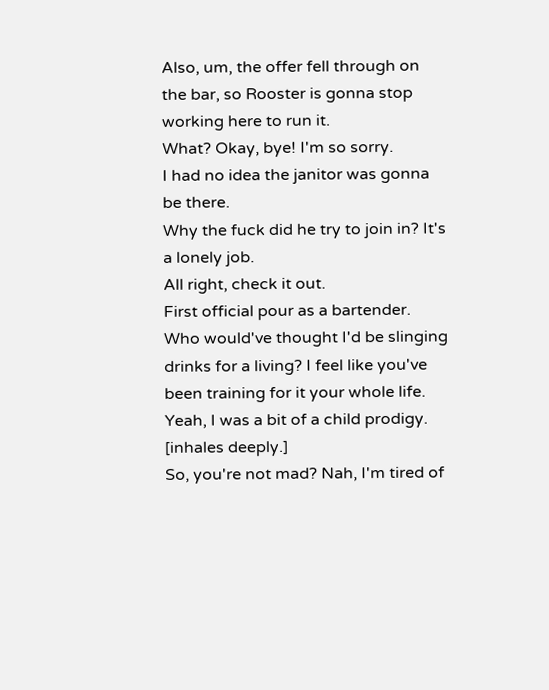Also, um, the offer fell through on the bar, so Rooster is gonna stop working here to run it.
What? Okay, bye! I'm so sorry.
I had no idea the janitor was gonna be there.
Why the fuck did he try to join in? It's a lonely job.
All right, check it out.
First official pour as a bartender.
Who would've thought I'd be slinging drinks for a living? I feel like you've been training for it your whole life.
Yeah, I was a bit of a child prodigy.
[inhales deeply.]
So, you're not mad? Nah, I'm tired of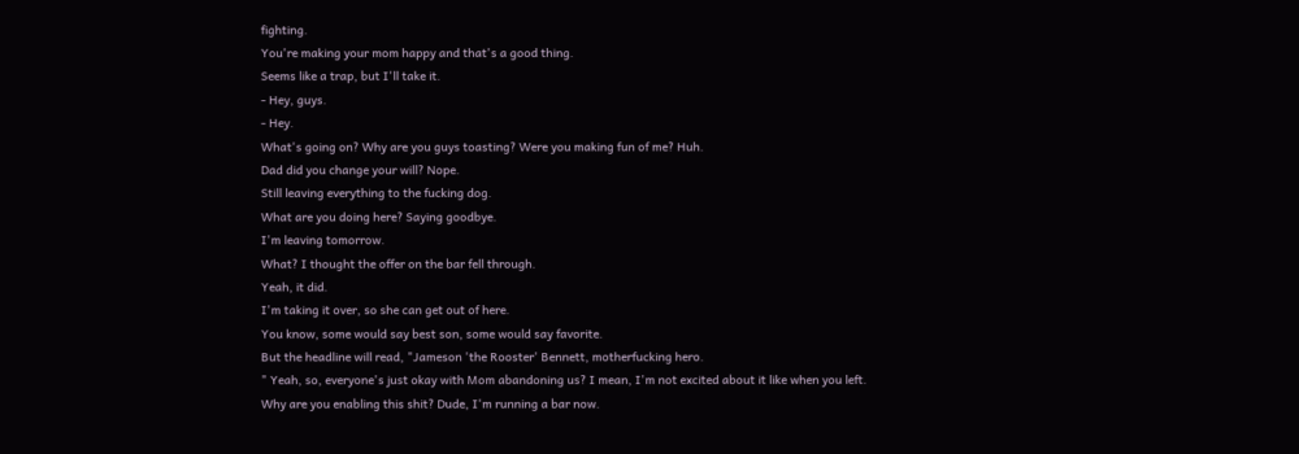fighting.
You're making your mom happy and that's a good thing.
Seems like a trap, but I'll take it.
- Hey, guys.
- Hey.
What's going on? Why are you guys toasting? Were you making fun of me? Huh.
Dad did you change your will? Nope.
Still leaving everything to the fucking dog.
What are you doing here? Saying goodbye.
I'm leaving tomorrow.
What? I thought the offer on the bar fell through.
Yeah, it did.
I'm taking it over, so she can get out of here.
You know, some would say best son, some would say favorite.
But the headline will read, "Jameson 'the Rooster' Bennett, motherfucking hero.
" Yeah, so, everyone's just okay with Mom abandoning us? I mean, I'm not excited about it like when you left.
Why are you enabling this shit? Dude, I'm running a bar now.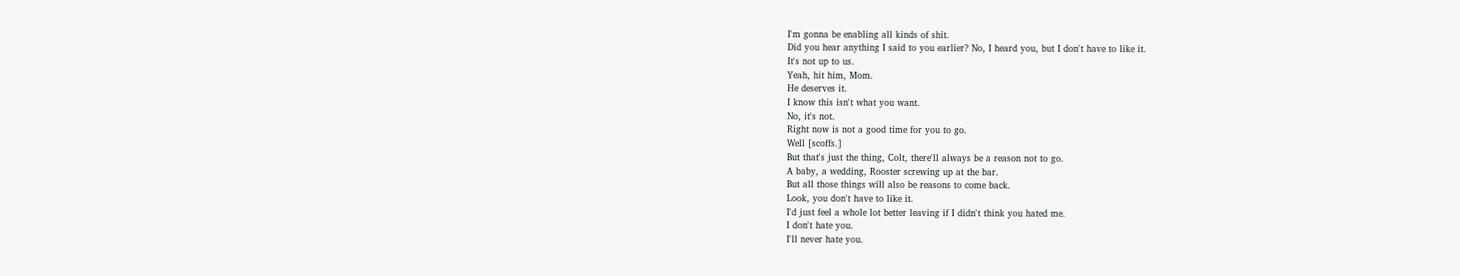I'm gonna be enabling all kinds of shit.
Did you hear anything I said to you earlier? No, I heard you, but I don't have to like it.
It's not up to us.
Yeah, hit him, Mom.
He deserves it.
I know this isn't what you want.
No, it's not.
Right now is not a good time for you to go.
Well [scoffs.]
But that's just the thing, Colt, there'll always be a reason not to go.
A baby, a wedding, Rooster screwing up at the bar.
But all those things will also be reasons to come back.
Look, you don't have to like it.
I'd just feel a whole lot better leaving if I didn't think you hated me.
I don't hate you.
I'll never hate you.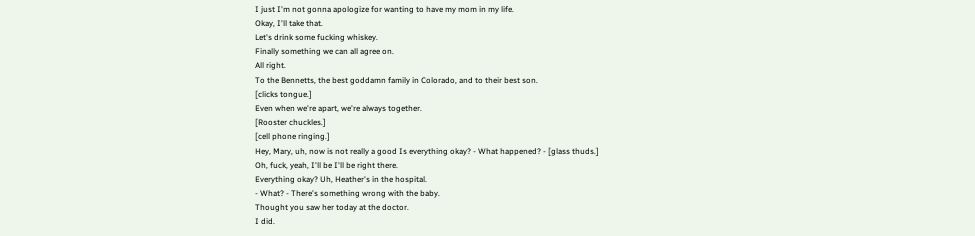I just I'm not gonna apologize for wanting to have my mom in my life.
Okay, I'll take that.
Let's drink some fucking whiskey.
Finally something we can all agree on.
All right.
To the Bennetts, the best goddamn family in Colorado, and to their best son.
[clicks tongue.]
Even when we're apart, we're always together.
[Rooster chuckles.]
[cell phone ringing.]
Hey, Mary, uh, now is not really a good Is everything okay? - What happened? - [glass thuds.]
Oh, fuck, yeah, I'll be I'll be right there.
Everything okay? Uh, Heather's in the hospital.
- What? - There's something wrong with the baby.
Thought you saw her today at the doctor.
I did.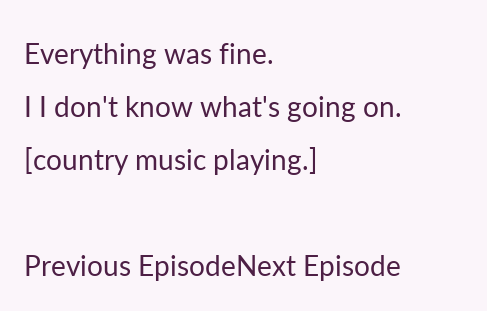Everything was fine.
I I don't know what's going on.
[country music playing.]

Previous EpisodeNext Episode